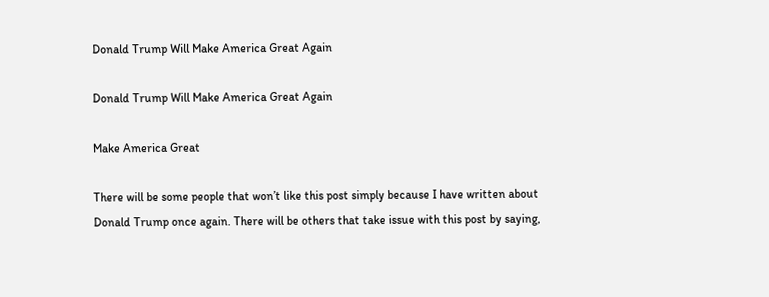Donald Trump Will Make America Great Again

Donald Trump Will Make America Great Again

Make America Great

There will be some people that won’t like this post simply because I have written about Donald Trump once again. There will be others that take issue with this post by saying,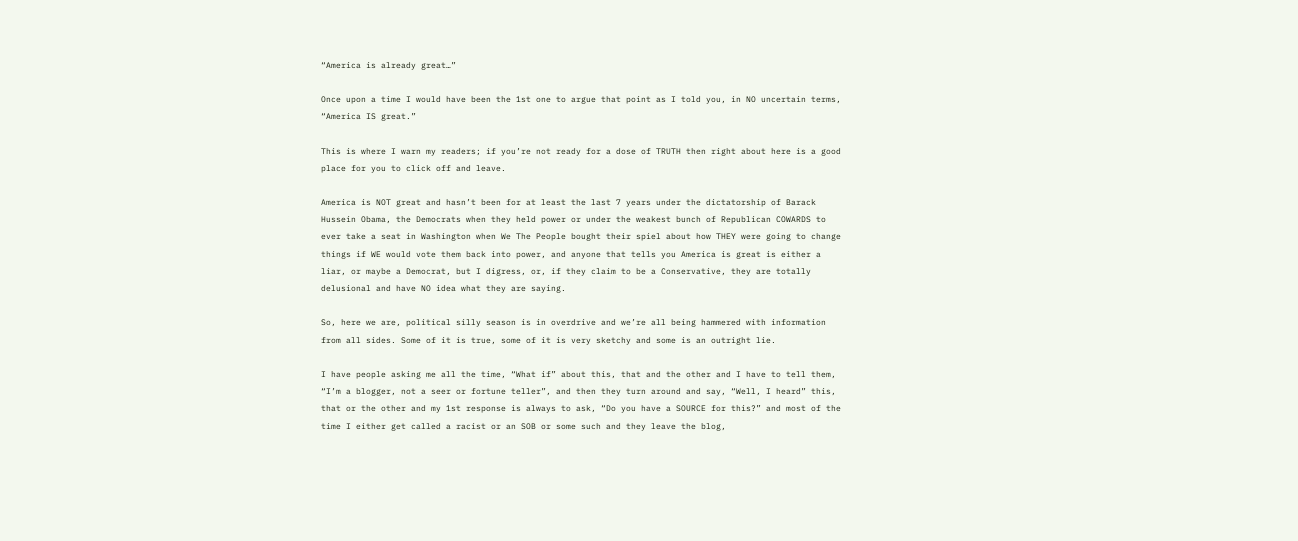“America is already great…”

Once upon a time I would have been the 1st one to argue that point as I told you, in NO uncertain terms, “America IS great.”

This is where I warn my readers; if you’re not ready for a dose of TRUTH then right about here is a good place for you to click off and leave.

America is NOT great and hasn’t been for at least the last 7 years under the dictatorship of Barack Hussein Obama, the Democrats when they held power or under the weakest bunch of Republican COWARDS to ever take a seat in Washington when We The People bought their spiel about how THEY were going to change things if WE would vote them back into power, and anyone that tells you America is great is either a liar, or maybe a Democrat, but I digress, or, if they claim to be a Conservative, they are totally delusional and have NO idea what they are saying.

So, here we are, political silly season is in overdrive and we’re all being hammered with information from all sides. Some of it is true, some of it is very sketchy and some is an outright lie.

I have people asking me all the time, “What if” about this, that and the other and I have to tell them, “I’m a blogger, not a seer or fortune teller”, and then they turn around and say, “Well, I heard” this, that or the other and my 1st response is always to ask, “Do you have a SOURCE for this?” and most of the time I either get called a racist or an SOB or some such and they leave the blog,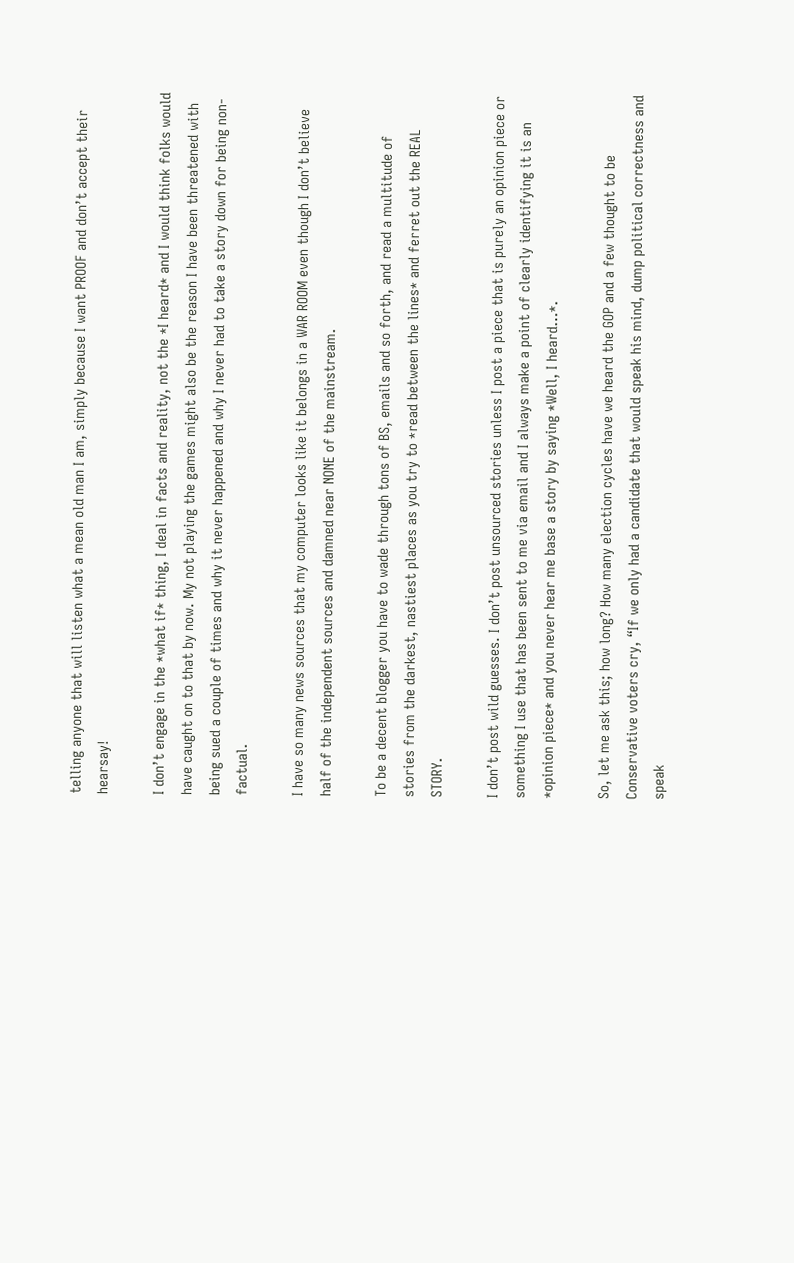telling anyone that will listen what a mean old man I am, simply because I want PROOF and don’t accept their hearsay!

I don’t engage in the *what if* thing, I deal in facts and reality, not the *I heard* and I would think folks would have caught on to that by now. My not playing the games might also be the reason I have been threatened with being sued a couple of times and why it never happened and why I never had to take a story down for being non-factual.

I have so many news sources that my computer looks like it belongs in a WAR ROOM even though I don’t believe half of the independent sources and damned near NONE of the mainstream.

To be a decent blogger you have to wade through tons of BS, emails and so forth, and read a multitude of stories from the darkest, nastiest places as you try to *read between the lines* and ferret out the REAL STORY.

I don’t post wild guesses. I don’t post unsourced stories unless I post a piece that is purely an opinion piece or something I use that has been sent to me via email and I always make a point of clearly identifying it is an *opinion piece* and you never hear me base a story by saying *Well, I heard…*.

So, let me ask this; how long? How many election cycles have we heard the GOP and a few thought to be Conservative voters cry, “If we only had a candidate that would speak his mind, dump political correctness and speak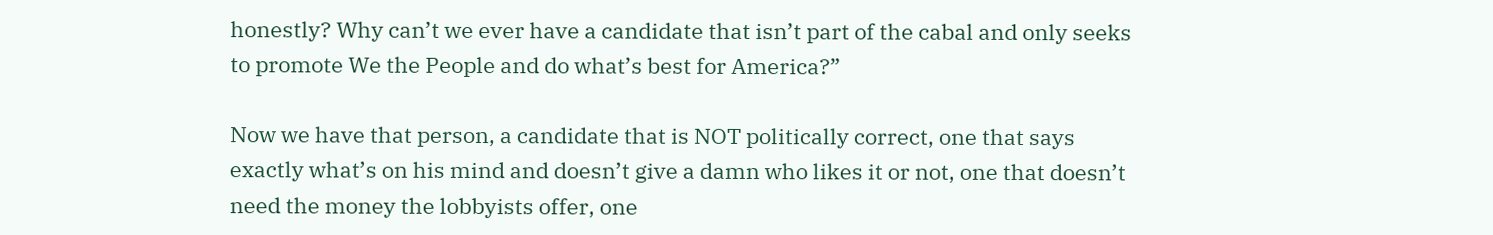honestly? Why can’t we ever have a candidate that isn’t part of the cabal and only seeks to promote We the People and do what’s best for America?”

Now we have that person, a candidate that is NOT politically correct, one that says exactly what’s on his mind and doesn’t give a damn who likes it or not, one that doesn’t need the money the lobbyists offer, one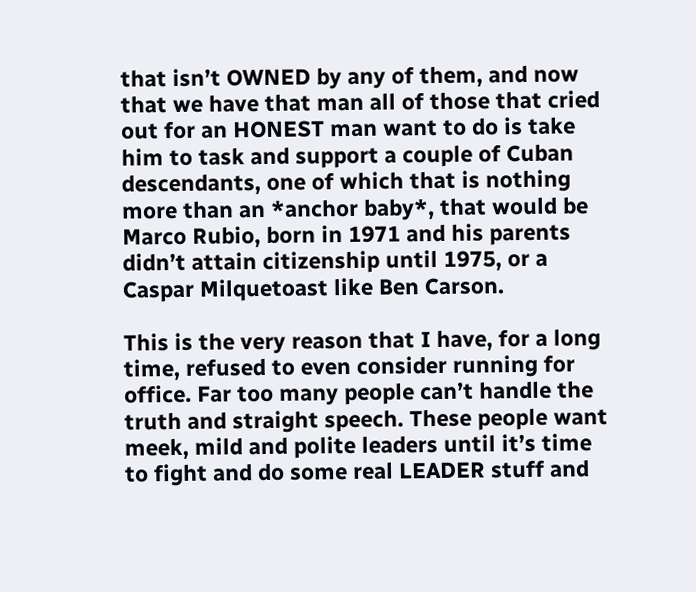that isn’t OWNED by any of them, and now that we have that man all of those that cried out for an HONEST man want to do is take him to task and support a couple of Cuban descendants, one of which that is nothing more than an *anchor baby*, that would be Marco Rubio, born in 1971 and his parents didn’t attain citizenship until 1975, or a Caspar Milquetoast like Ben Carson.

This is the very reason that I have, for a long time, refused to even consider running for office. Far too many people can’t handle the truth and straight speech. These people want meek, mild and polite leaders until it’s time to fight and do some real LEADER stuff and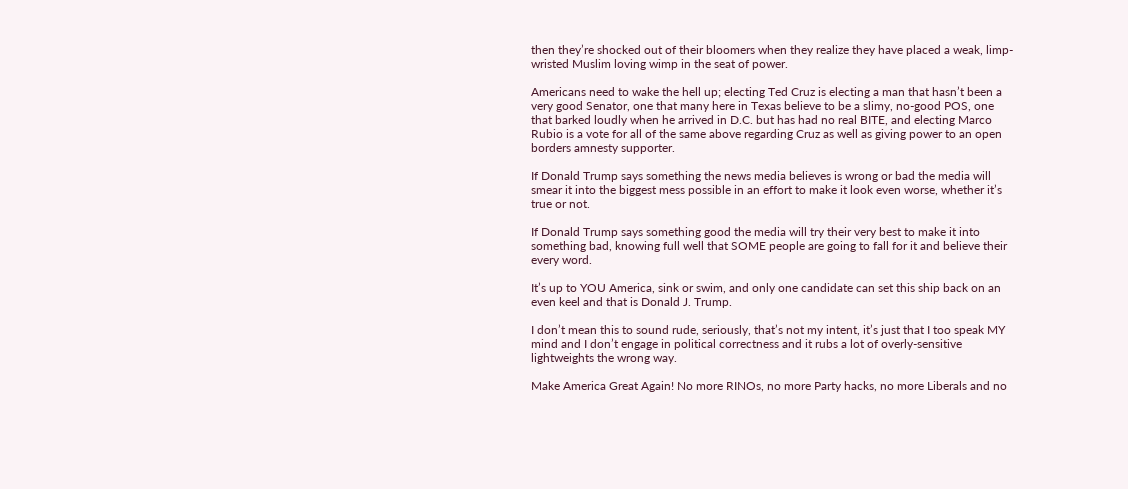then they’re shocked out of their bloomers when they realize they have placed a weak, limp-wristed Muslim loving wimp in the seat of power.

Americans need to wake the hell up; electing Ted Cruz is electing a man that hasn’t been a very good Senator, one that many here in Texas believe to be a slimy, no-good POS, one that barked loudly when he arrived in D.C. but has had no real BITE, and electing Marco Rubio is a vote for all of the same above regarding Cruz as well as giving power to an open borders amnesty supporter.

If Donald Trump says something the news media believes is wrong or bad the media will smear it into the biggest mess possible in an effort to make it look even worse, whether it’s true or not.

If Donald Trump says something good the media will try their very best to make it into something bad, knowing full well that SOME people are going to fall for it and believe their every word.

It’s up to YOU America, sink or swim, and only one candidate can set this ship back on an even keel and that is Donald J. Trump.

I don’t mean this to sound rude, seriously, that’s not my intent, it’s just that I too speak MY mind and I don’t engage in political correctness and it rubs a lot of overly-sensitive lightweights the wrong way.

Make America Great Again! No more RINOs, no more Party hacks, no more Liberals and no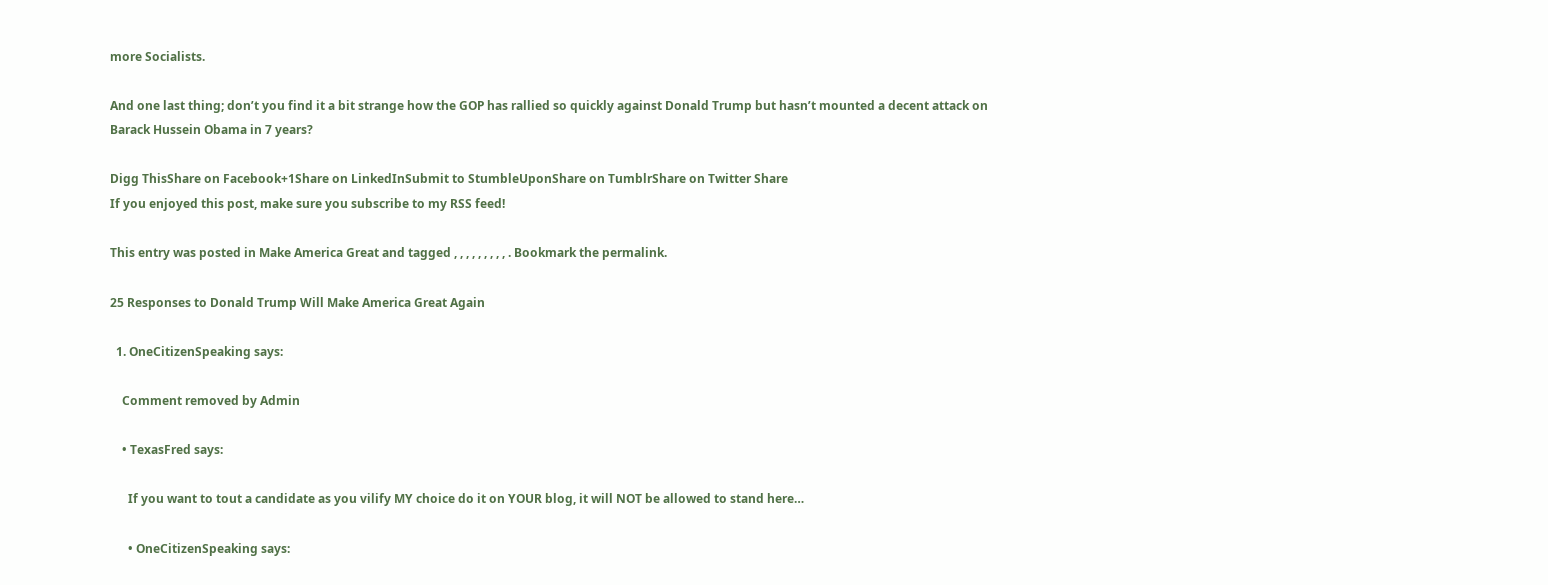more Socialists.

And one last thing; don’t you find it a bit strange how the GOP has rallied so quickly against Donald Trump but hasn’t mounted a decent attack on Barack Hussein Obama in 7 years?

Digg ThisShare on Facebook+1Share on LinkedInSubmit to StumbleUponShare on TumblrShare on Twitter Share
If you enjoyed this post, make sure you subscribe to my RSS feed!

This entry was posted in Make America Great and tagged , , , , , , , , , . Bookmark the permalink.

25 Responses to Donald Trump Will Make America Great Again

  1. OneCitizenSpeaking says:

    Comment removed by Admin

    • TexasFred says:

      If you want to tout a candidate as you vilify MY choice do it on YOUR blog, it will NOT be allowed to stand here…

      • OneCitizenSpeaking says: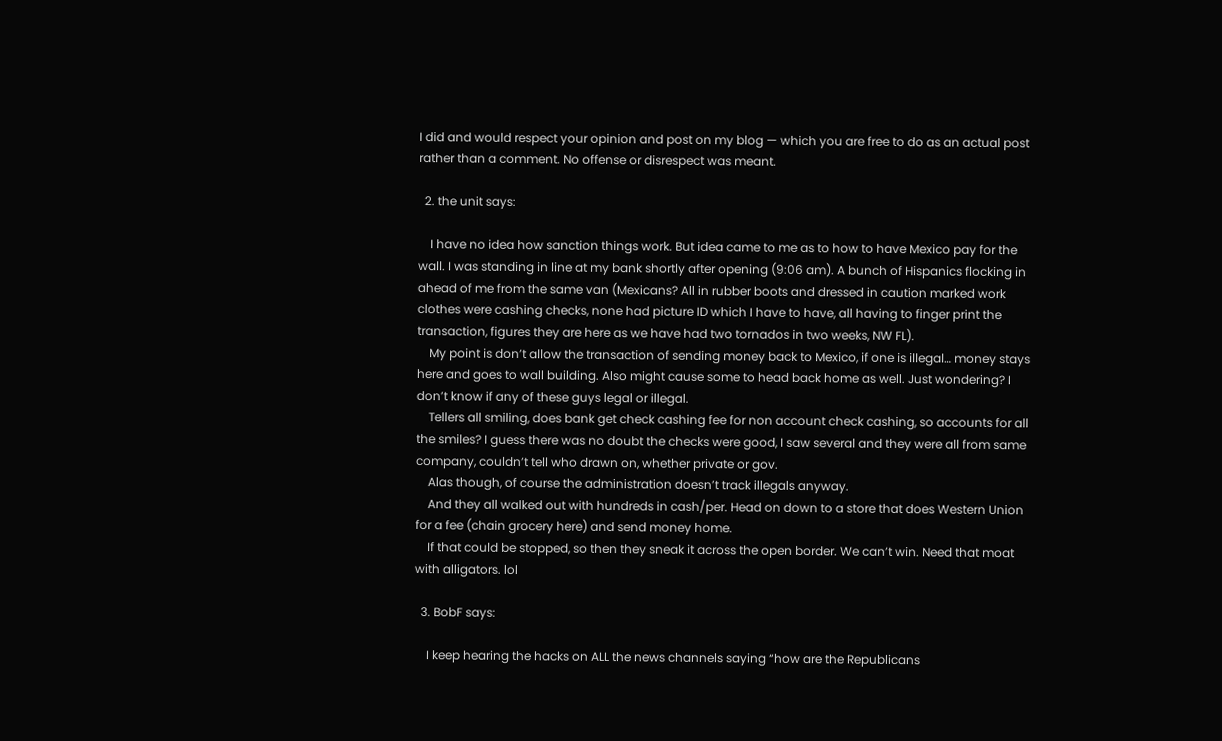I did and would respect your opinion and post on my blog — which you are free to do as an actual post rather than a comment. No offense or disrespect was meant.

  2. the unit says:

    I have no idea how sanction things work. But idea came to me as to how to have Mexico pay for the wall. I was standing in line at my bank shortly after opening (9:06 am). A bunch of Hispanics flocking in ahead of me from the same van (Mexicans? All in rubber boots and dressed in caution marked work clothes were cashing checks, none had picture ID which I have to have, all having to finger print the transaction, figures they are here as we have had two tornados in two weeks, NW FL).
    My point is don’t allow the transaction of sending money back to Mexico, if one is illegal… money stays here and goes to wall building. Also might cause some to head back home as well. Just wondering? I don’t know if any of these guys legal or illegal.
    Tellers all smiling, does bank get check cashing fee for non account check cashing, so accounts for all the smiles? I guess there was no doubt the checks were good, I saw several and they were all from same company, couldn’t tell who drawn on, whether private or gov.
    Alas though, of course the administration doesn’t track illegals anyway.
    And they all walked out with hundreds in cash/per. Head on down to a store that does Western Union for a fee (chain grocery here) and send money home.
    If that could be stopped, so then they sneak it across the open border. We can’t win. Need that moat with alligators. lol

  3. BobF says:

    I keep hearing the hacks on ALL the news channels saying “how are the Republicans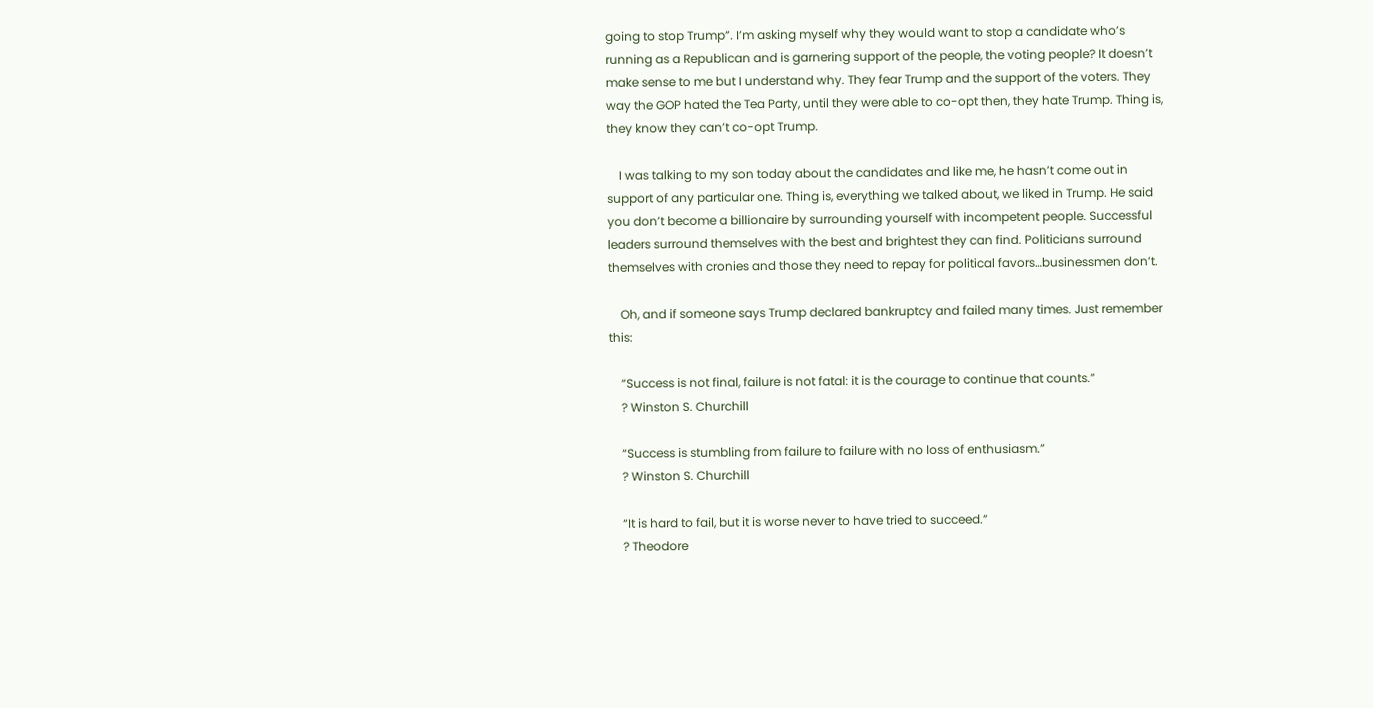going to stop Trump”. I’m asking myself why they would want to stop a candidate who’s running as a Republican and is garnering support of the people, the voting people? It doesn’t make sense to me but I understand why. They fear Trump and the support of the voters. They way the GOP hated the Tea Party, until they were able to co-opt then, they hate Trump. Thing is, they know they can’t co-opt Trump.

    I was talking to my son today about the candidates and like me, he hasn’t come out in support of any particular one. Thing is, everything we talked about, we liked in Trump. He said you don’t become a billionaire by surrounding yourself with incompetent people. Successful leaders surround themselves with the best and brightest they can find. Politicians surround themselves with cronies and those they need to repay for political favors…businessmen don’t.

    Oh, and if someone says Trump declared bankruptcy and failed many times. Just remember this:

    “Success is not final, failure is not fatal: it is the courage to continue that counts.”
    ? Winston S. Churchill

    “Success is stumbling from failure to failure with no loss of enthusiasm.”
    ? Winston S. Churchill

    “It is hard to fail, but it is worse never to have tried to succeed.”
    ? Theodore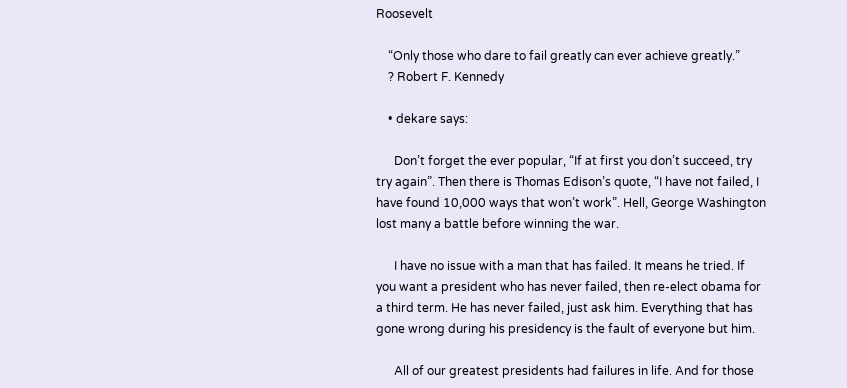Roosevelt

    “Only those who dare to fail greatly can ever achieve greatly.”
    ? Robert F. Kennedy

    • dekare says:

      Don’t forget the ever popular, “If at first you don’t succeed, try try again”. Then there is Thomas Edison’s quote, “I have not failed, I have found 10,000 ways that won’t work”. Hell, George Washington lost many a battle before winning the war.

      I have no issue with a man that has failed. It means he tried. If you want a president who has never failed, then re-elect obama for a third term. He has never failed, just ask him. Everything that has gone wrong during his presidency is the fault of everyone but him.

      All of our greatest presidents had failures in life. And for those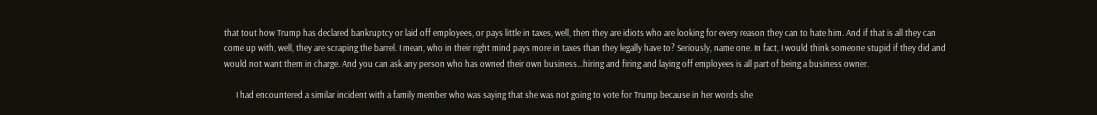that tout how Trump has declared bankruptcy or laid off employees, or pays little in taxes, well, then they are idiots who are looking for every reason they can to hate him. And if that is all they can come up with, well, they are scraping the barrel. I mean, who in their right mind pays more in taxes than they legally have to? Seriously, name one. In fact, I would think someone stupid if they did and would not want them in charge. And you can ask any person who has owned their own business…hiring and firing and laying off employees is all part of being a business owner.

      I had encountered a similar incident with a family member who was saying that she was not going to vote for Trump because in her words she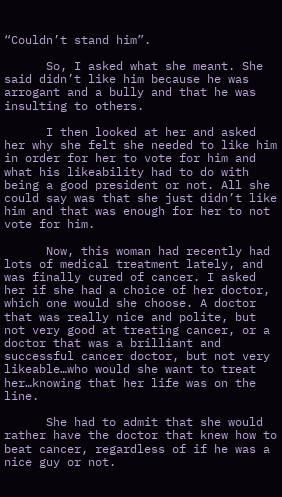“Couldn’t stand him”.

      So, I asked what she meant. She said didn’t like him because he was arrogant and a bully and that he was insulting to others.

      I then looked at her and asked her why she felt she needed to like him in order for her to vote for him and what his likeability had to do with being a good president or not. All she could say was that she just didn’t like him and that was enough for her to not vote for him.

      Now, this woman had recently had lots of medical treatment lately, and was finally cured of cancer. I asked her if she had a choice of her doctor, which one would she choose. A doctor that was really nice and polite, but not very good at treating cancer, or a doctor that was a brilliant and successful cancer doctor, but not very likeable…who would she want to treat her…knowing that her life was on the line.

      She had to admit that she would rather have the doctor that knew how to beat cancer, regardless of if he was a nice guy or not.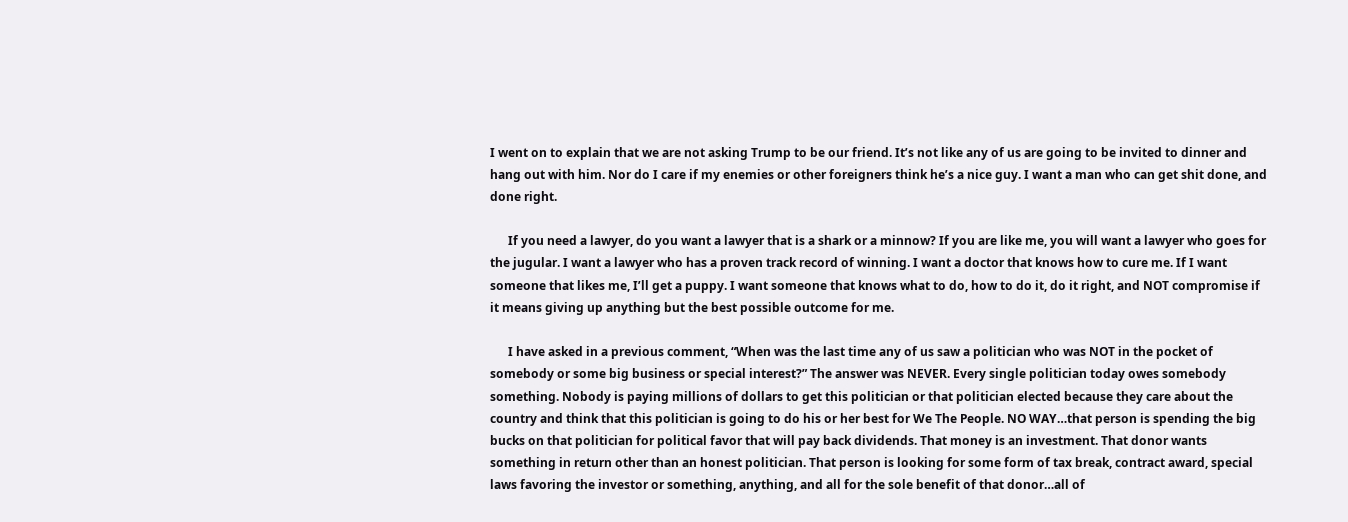I went on to explain that we are not asking Trump to be our friend. It’s not like any of us are going to be invited to dinner and hang out with him. Nor do I care if my enemies or other foreigners think he’s a nice guy. I want a man who can get shit done, and done right.

      If you need a lawyer, do you want a lawyer that is a shark or a minnow? If you are like me, you will want a lawyer who goes for the jugular. I want a lawyer who has a proven track record of winning. I want a doctor that knows how to cure me. If I want someone that likes me, I’ll get a puppy. I want someone that knows what to do, how to do it, do it right, and NOT compromise if it means giving up anything but the best possible outcome for me.

      I have asked in a previous comment, “When was the last time any of us saw a politician who was NOT in the pocket of somebody or some big business or special interest?” The answer was NEVER. Every single politician today owes somebody something. Nobody is paying millions of dollars to get this politician or that politician elected because they care about the country and think that this politician is going to do his or her best for We The People. NO WAY…that person is spending the big bucks on that politician for political favor that will pay back dividends. That money is an investment. That donor wants something in return other than an honest politician. That person is looking for some form of tax break, contract award, special laws favoring the investor or something, anything, and all for the sole benefit of that donor…all of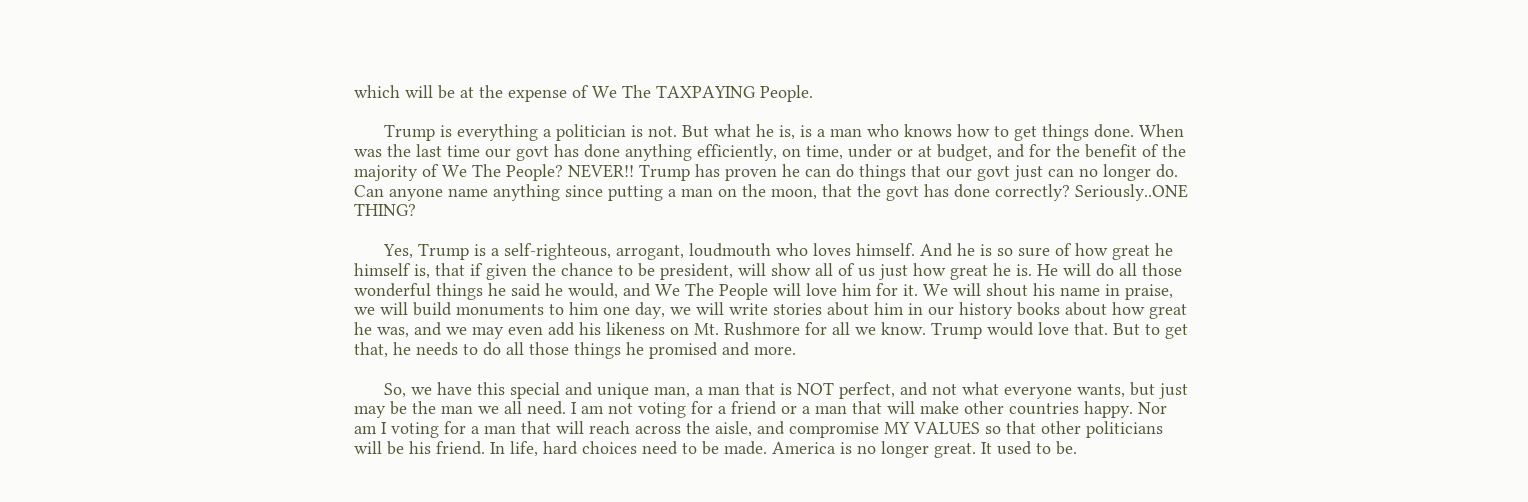which will be at the expense of We The TAXPAYING People.

      Trump is everything a politician is not. But what he is, is a man who knows how to get things done. When was the last time our govt has done anything efficiently, on time, under or at budget, and for the benefit of the majority of We The People? NEVER!! Trump has proven he can do things that our govt just can no longer do. Can anyone name anything since putting a man on the moon, that the govt has done correctly? Seriously..ONE THING?

      Yes, Trump is a self-righteous, arrogant, loudmouth who loves himself. And he is so sure of how great he himself is, that if given the chance to be president, will show all of us just how great he is. He will do all those wonderful things he said he would, and We The People will love him for it. We will shout his name in praise, we will build monuments to him one day, we will write stories about him in our history books about how great he was, and we may even add his likeness on Mt. Rushmore for all we know. Trump would love that. But to get that, he needs to do all those things he promised and more.

      So, we have this special and unique man, a man that is NOT perfect, and not what everyone wants, but just may be the man we all need. I am not voting for a friend or a man that will make other countries happy. Nor am I voting for a man that will reach across the aisle, and compromise MY VALUES so that other politicians will be his friend. In life, hard choices need to be made. America is no longer great. It used to be.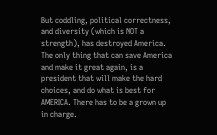But coddling, political correctness, and diversity (which is NOT a strength), has destroyed America. The only thing that can save America and make it great again, is a president that will make the hard choices, and do what is best for AMERICA. There has to be a grown up in charge.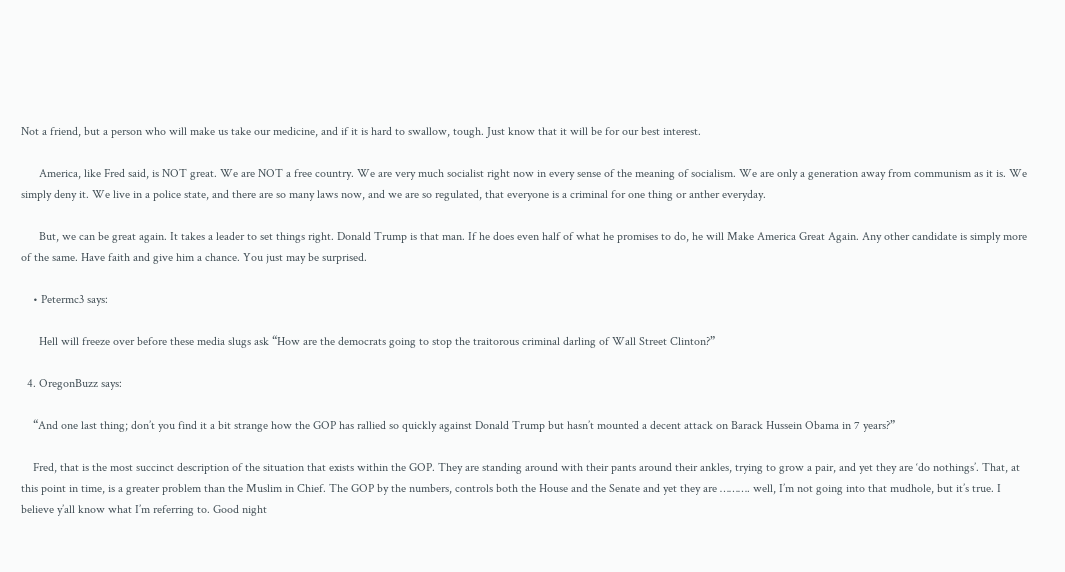Not a friend, but a person who will make us take our medicine, and if it is hard to swallow, tough. Just know that it will be for our best interest.

      America, like Fred said, is NOT great. We are NOT a free country. We are very much socialist right now in every sense of the meaning of socialism. We are only a generation away from communism as it is. We simply deny it. We live in a police state, and there are so many laws now, and we are so regulated, that everyone is a criminal for one thing or anther everyday.

      But, we can be great again. It takes a leader to set things right. Donald Trump is that man. If he does even half of what he promises to do, he will Make America Great Again. Any other candidate is simply more of the same. Have faith and give him a chance. You just may be surprised.

    • Petermc3 says:

      Hell will freeze over before these media slugs ask “How are the democrats going to stop the traitorous criminal darling of Wall Street Clinton?”

  4. OregonBuzz says:

    “And one last thing; don’t you find it a bit strange how the GOP has rallied so quickly against Donald Trump but hasn’t mounted a decent attack on Barack Hussein Obama in 7 years?”

    Fred, that is the most succinct description of the situation that exists within the GOP. They are standing around with their pants around their ankles, trying to grow a pair, and yet they are ‘do nothings’. That, at this point in time, is a greater problem than the Muslim in Chief. The GOP by the numbers, controls both the House and the Senate and yet they are ………. well, I’m not going into that mudhole, but it’s true. I believe y’all know what I’m referring to. Good night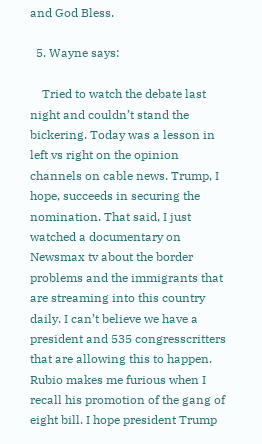and God Bless.

  5. Wayne says:

    Tried to watch the debate last night and couldn’t stand the bickering. Today was a lesson in left vs right on the opinion channels on cable news. Trump, I hope, succeeds in securing the nomination. That said, I just watched a documentary on Newsmax tv about the border problems and the immigrants that are streaming into this country daily. I can’t believe we have a president and 535 congresscritters that are allowing this to happen. Rubio makes me furious when I recall his promotion of the gang of eight bill. I hope president Trump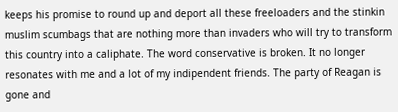keeps his promise to round up and deport all these freeloaders and the stinkin muslim scumbags that are nothing more than invaders who will try to transform this country into a caliphate. The word conservative is broken. It no longer resonates with me and a lot of my indipendent friends. The party of Reagan is gone and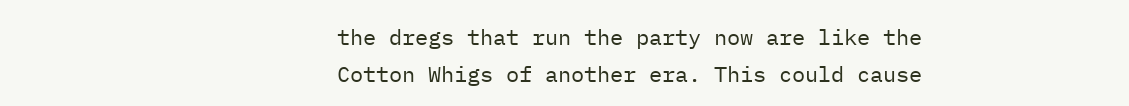the dregs that run the party now are like the Cotton Whigs of another era. This could cause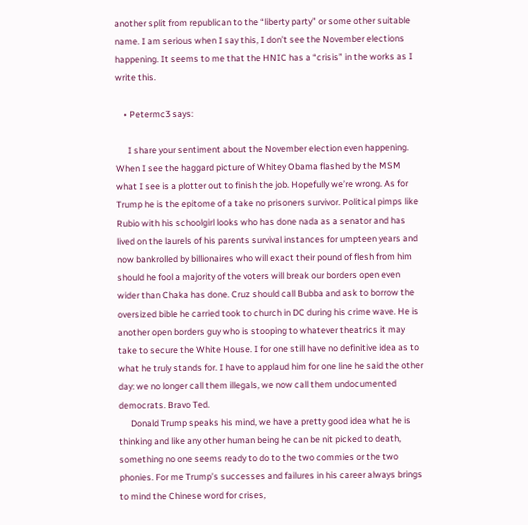another split from republican to the “liberty party” or some other suitable name. I am serious when I say this, I don’t see the November elections happening. It seems to me that the HNIC has a “crisis” in the works as I write this.

    • Petermc3 says:

      I share your sentiment about the November election even happening. When I see the haggard picture of Whitey Obama flashed by the MSM what I see is a plotter out to finish the job. Hopefully we’re wrong. As for Trump he is the epitome of a take no prisoners survivor. Political pimps like Rubio with his schoolgirl looks who has done nada as a senator and has lived on the laurels of his parents survival instances for umpteen years and now bankrolled by billionaires who will exact their pound of flesh from him should he fool a majority of the voters will break our borders open even wider than Chaka has done. Cruz should call Bubba and ask to borrow the oversized bible he carried took to church in DC during his crime wave. He is another open borders guy who is stooping to whatever theatrics it may take to secure the White House. I for one still have no definitive idea as to what he truly stands for. I have to applaud him for one line he said the other day: we no longer call them illegals, we now call them undocumented democrats. Bravo Ted.
      Donald Trump speaks his mind, we have a pretty good idea what he is thinking and like any other human being he can be nit picked to death, something no one seems ready to do to the two commies or the two phonies. For me Trump’s successes and failures in his career always brings to mind the Chinese word for crises,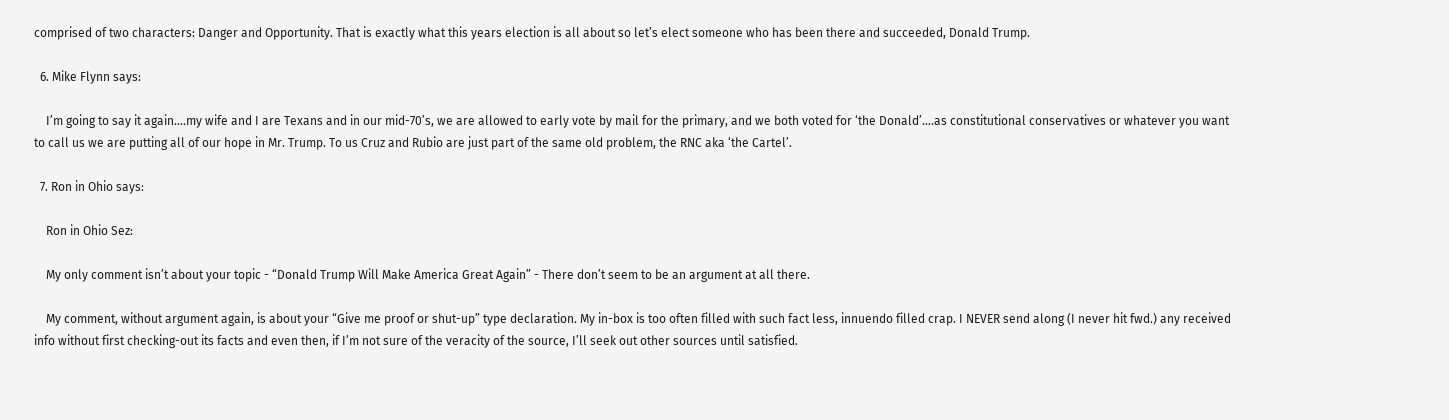comprised of two characters: Danger and Opportunity. That is exactly what this years election is all about so let’s elect someone who has been there and succeeded, Donald Trump.

  6. Mike Flynn says:

    I’m going to say it again….my wife and I are Texans and in our mid-70’s, we are allowed to early vote by mail for the primary, and we both voted for ‘the Donald’….as constitutional conservatives or whatever you want to call us we are putting all of our hope in Mr. Trump. To us Cruz and Rubio are just part of the same old problem, the RNC aka ‘the Cartel’.

  7. Ron in Ohio says:

    Ron in Ohio Sez:

    My only comment isn’t about your topic - “Donald Trump Will Make America Great Again” - There don’t seem to be an argument at all there.

    My comment, without argument again, is about your “Give me proof or shut-up” type declaration. My in-box is too often filled with such fact less, innuendo filled crap. I NEVER send along (I never hit fwd.) any received info without first checking-out its facts and even then, if I’m not sure of the veracity of the source, I’ll seek out other sources until satisfied.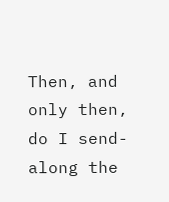Then, and only then, do I send-along the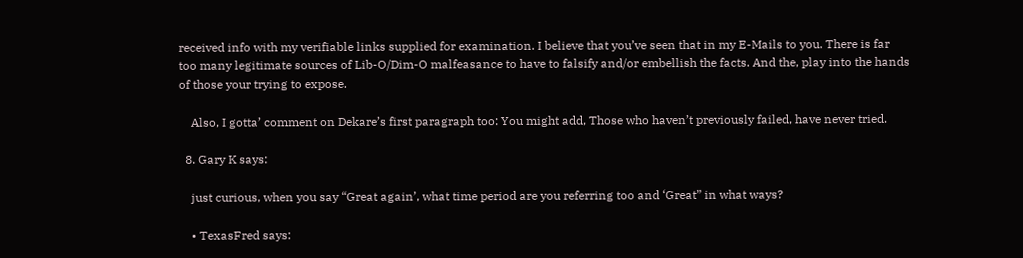received info with my verifiable links supplied for examination. I believe that you’ve seen that in my E-Mails to you. There is far too many legitimate sources of Lib-O/Dim-O malfeasance to have to falsify and/or embellish the facts. And the, play into the hands of those your trying to expose.

    Also, I gotta’ comment on Dekare’s first paragraph too: You might add, Those who haven’t previously failed, have never tried.

  8. Gary K says:

    just curious, when you say “Great again’, what time period are you referring too and ‘Great” in what ways?

    • TexasFred says: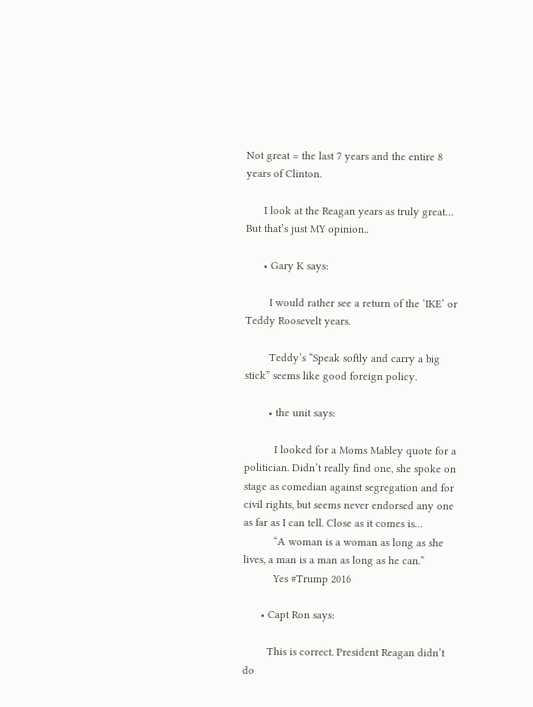Not great = the last 7 years and the entire 8 years of Clinton.

      I look at the Reagan years as truly great… But that’s just MY opinion..

      • Gary K says:

        I would rather see a return of the ‘IKE’ or Teddy Roosevelt years.

        Teddy’s “Speak softly and carry a big stick” seems like good foreign policy.

        • the unit says:

          I looked for a Moms Mabley quote for a politician. Didn’t really find one, she spoke on stage as comedian against segregation and for civil rights, but seems never endorsed any one as far as I can tell. Close as it comes is…
          “A woman is a woman as long as she lives, a man is a man as long as he can.”
          Yes #Trump 2016

      • Capt Ron says:

        This is correct. President Reagan didn’t do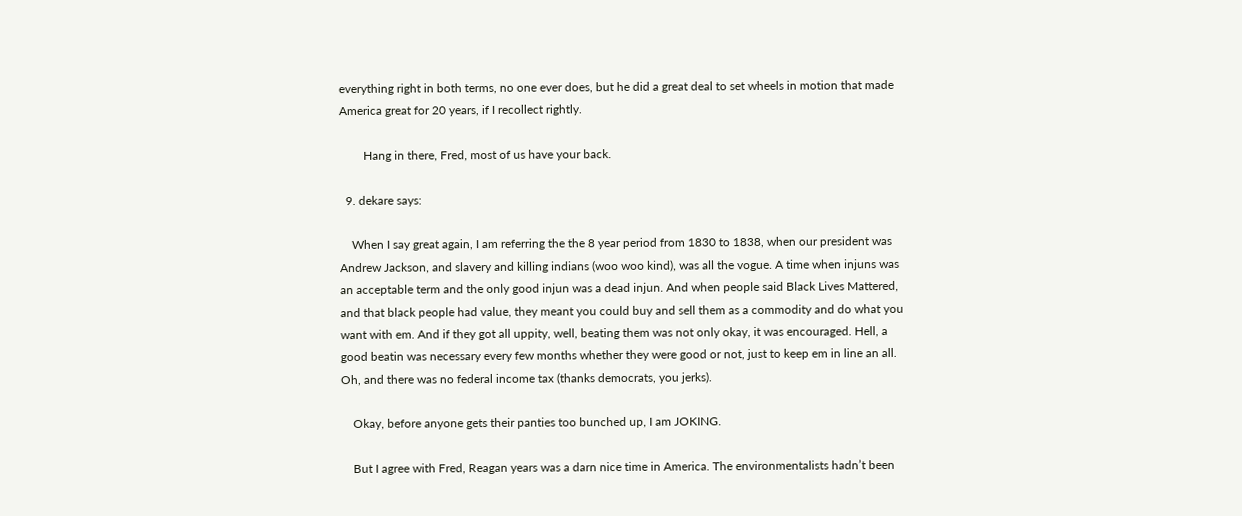everything right in both terms, no one ever does, but he did a great deal to set wheels in motion that made America great for 20 years, if I recollect rightly.

        Hang in there, Fred, most of us have your back.

  9. dekare says:

    When I say great again, I am referring the the 8 year period from 1830 to 1838, when our president was Andrew Jackson, and slavery and killing indians (woo woo kind), was all the vogue. A time when injuns was an acceptable term and the only good injun was a dead injun. And when people said Black Lives Mattered, and that black people had value, they meant you could buy and sell them as a commodity and do what you want with em. And if they got all uppity, well, beating them was not only okay, it was encouraged. Hell, a good beatin was necessary every few months whether they were good or not, just to keep em in line an all. Oh, and there was no federal income tax (thanks democrats, you jerks).

    Okay, before anyone gets their panties too bunched up, I am JOKING.

    But I agree with Fred, Reagan years was a darn nice time in America. The environmentalists hadn’t been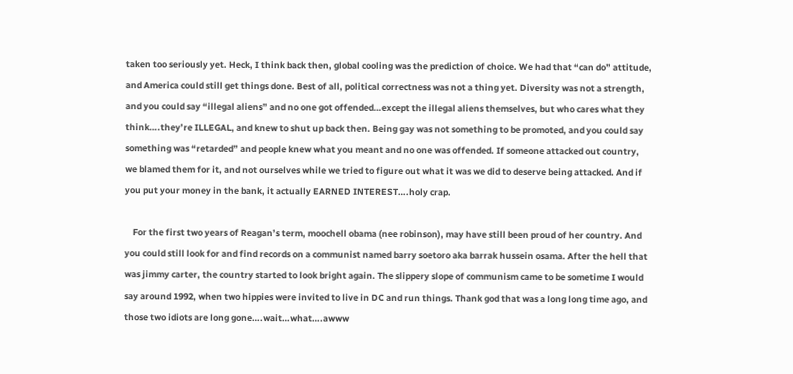taken too seriously yet. Heck, I think back then, global cooling was the prediction of choice. We had that “can do” attitude, and America could still get things done. Best of all, political correctness was not a thing yet. Diversity was not a strength, and you could say “illegal aliens” and no one got offended…except the illegal aliens themselves, but who cares what they think….they’re ILLEGAL, and knew to shut up back then. Being gay was not something to be promoted, and you could say something was “retarded” and people knew what you meant and no one was offended. If someone attacked out country, we blamed them for it, and not ourselves while we tried to figure out what it was we did to deserve being attacked. And if you put your money in the bank, it actually EARNED INTEREST….holy crap.

    For the first two years of Reagan’s term, moochell obama (nee robinson), may have still been proud of her country. And you could still look for and find records on a communist named barry soetoro aka barrak hussein osama. After the hell that was jimmy carter, the country started to look bright again. The slippery slope of communism came to be sometime I would say around 1992, when two hippies were invited to live in DC and run things. Thank god that was a long long time ago, and those two idiots are long gone….wait…what….awww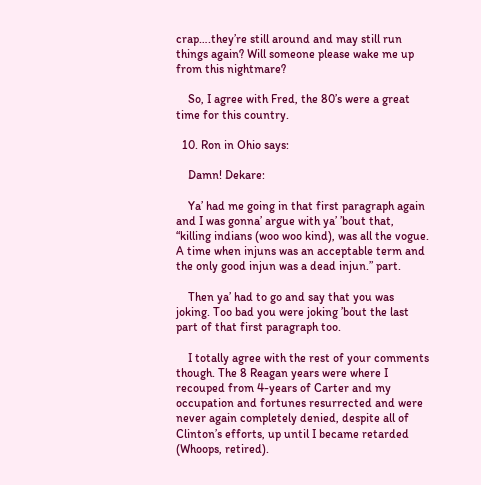crap….they’re still around and may still run things again? Will someone please wake me up from this nightmare?

    So, I agree with Fred, the 80’s were a great time for this country.

  10. Ron in Ohio says:

    Damn! Dekare:

    Ya’ had me going in that first paragraph again and I was gonna’ argue with ya’ ’bout that, “killing indians (woo woo kind), was all the vogue. A time when injuns was an acceptable term and the only good injun was a dead injun.” part.

    Then ya’ had to go and say that you was joking. Too bad you were joking ’bout the last part of that first paragraph too.

    I totally agree with the rest of your comments though. The 8 Reagan years were where I recouped from 4-years of Carter and my occupation and fortunes resurrected and were never again completely denied, despite all of Clinton’s efforts, up until I became retarded (Whoops, retired).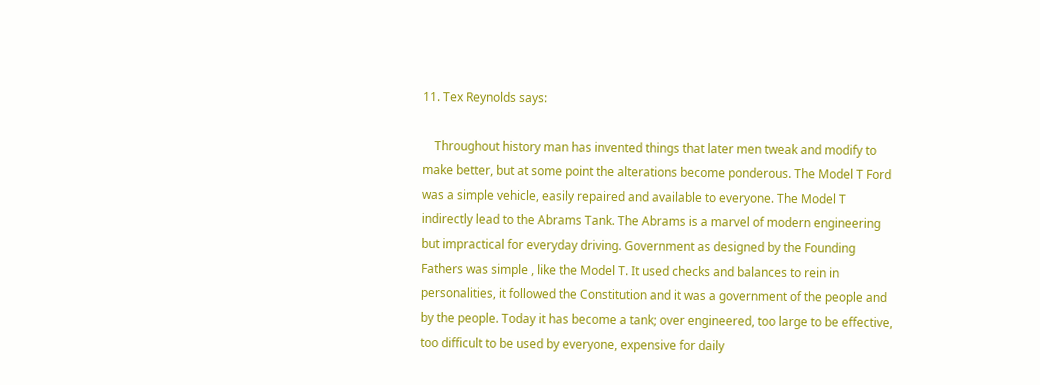11. Tex Reynolds says:

    Throughout history man has invented things that later men tweak and modify to make better, but at some point the alterations become ponderous. The Model T Ford was a simple vehicle, easily repaired and available to everyone. The Model T indirectly lead to the Abrams Tank. The Abrams is a marvel of modern engineering but impractical for everyday driving. Government as designed by the Founding Fathers was simple , like the Model T. It used checks and balances to rein in personalities, it followed the Constitution and it was a government of the people and by the people. Today it has become a tank; over engineered, too large to be effective, too difficult to be used by everyone, expensive for daily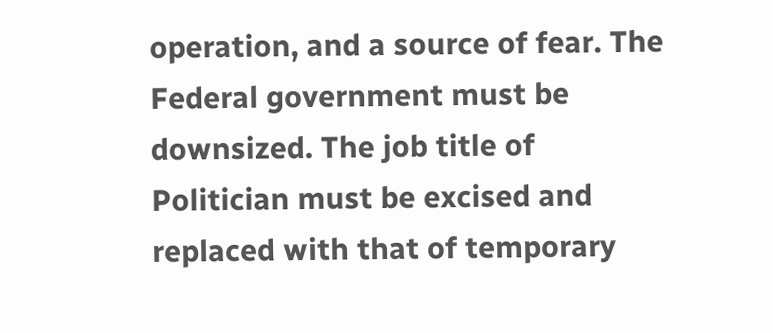operation, and a source of fear. The Federal government must be downsized. The job title of Politician must be excised and replaced with that of temporary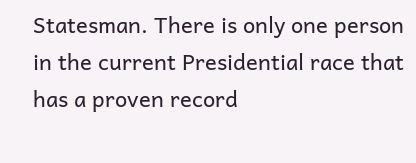Statesman. There is only one person in the current Presidential race that has a proven record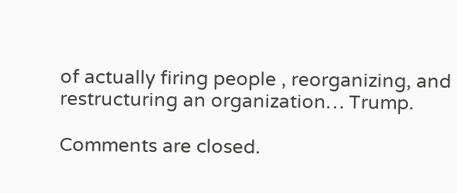of actually firing people , reorganizing, and restructuring an organization… Trump.

Comments are closed.